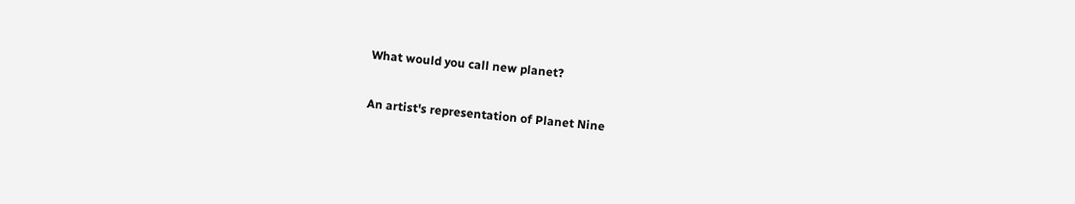What would you call new planet?

An artist's representation of Planet Nine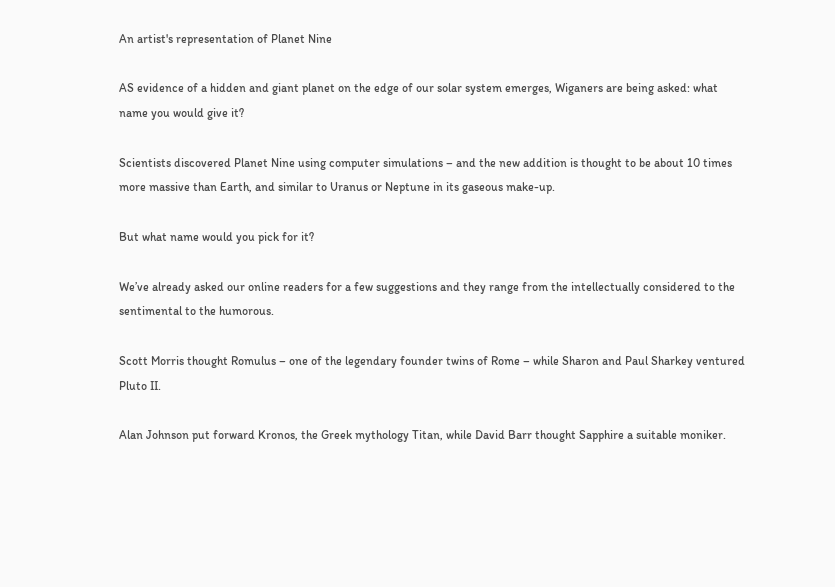An artist's representation of Planet Nine

AS evidence of a hidden and giant planet on the edge of our solar system emerges, Wiganers are being asked: what name you would give it?

Scientists discovered Planet Nine using computer simulations – and the new addition is thought to be about 10 times more massive than Earth, and similar to Uranus or Neptune in its gaseous make-up.

But what name would you pick for it?

We’ve already asked our online readers for a few suggestions and they range from the intellectually considered to the sentimental to the humorous.

Scott Morris thought Romulus – one of the legendary founder twins of Rome – while Sharon and Paul Sharkey ventured Pluto II.

Alan Johnson put forward Kronos, the Greek mythology Titan, while David Barr thought Sapphire a suitable moniker.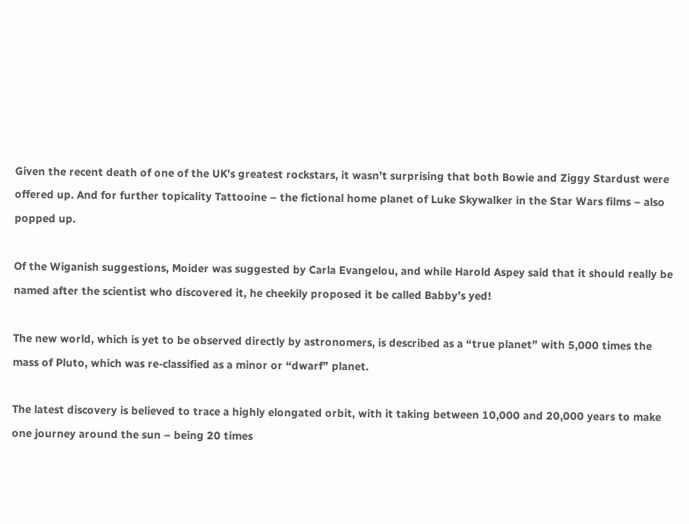Given the recent death of one of the UK’s greatest rockstars, it wasn’t surprising that both Bowie and Ziggy Stardust were offered up. And for further topicality Tattooine – the fictional home planet of Luke Skywalker in the Star Wars films – also popped up.

Of the Wiganish suggestions, Moider was suggested by Carla Evangelou, and while Harold Aspey said that it should really be named after the scientist who discovered it, he cheekily proposed it be called Babby’s yed!

The new world, which is yet to be observed directly by astronomers, is described as a “true planet” with 5,000 times the mass of Pluto, which was re-classified as a minor or “dwarf” planet.

The latest discovery is believed to trace a highly elongated orbit, with it taking between 10,000 and 20,000 years to make one journey around the sun – being 20 times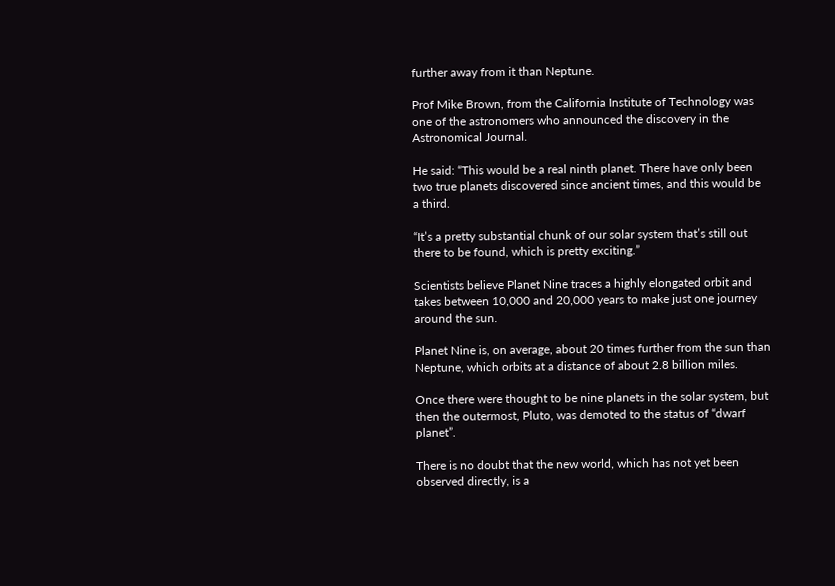further away from it than Neptune.

Prof Mike Brown, from the California Institute of Technology was one of the astronomers who announced the discovery in the Astronomical Journal.

He said: “This would be a real ninth planet. There have only been two true planets discovered since ancient times, and this would be a third.

“It’s a pretty substantial chunk of our solar system that’s still out there to be found, which is pretty exciting.”

Scientists believe Planet Nine traces a highly elongated orbit and takes between 10,000 and 20,000 years to make just one journey around the sun.

Planet Nine is, on average, about 20 times further from the sun than Neptune, which orbits at a distance of about 2.8 billion miles.

Once there were thought to be nine planets in the solar system, but then the outermost, Pluto, was demoted to the status of “dwarf planet”.

There is no doubt that the new world, which has not yet been observed directly, is a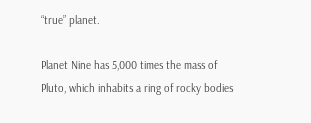“true” planet.

Planet Nine has 5,000 times the mass of Pluto, which inhabits a ring of rocky bodies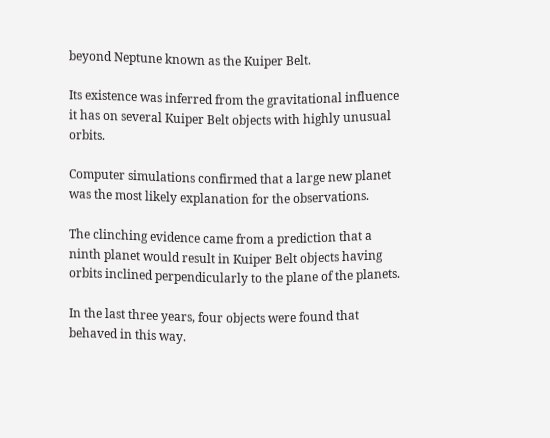beyond Neptune known as the Kuiper Belt.

Its existence was inferred from the gravitational influence it has on several Kuiper Belt objects with highly unusual orbits.

Computer simulations confirmed that a large new planet was the most likely explanation for the observations.

The clinching evidence came from a prediction that a ninth planet would result in Kuiper Belt objects having orbits inclined perpendicularly to the plane of the planets.

In the last three years, four objects were found that behaved in this way.